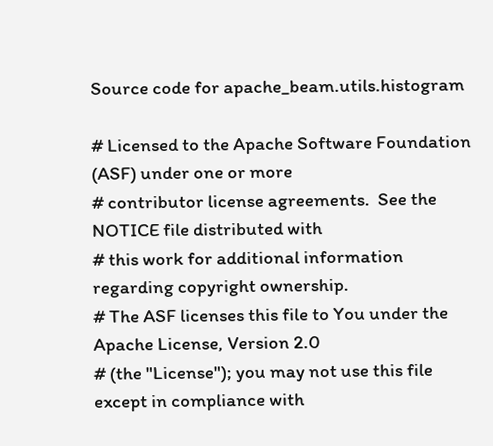Source code for apache_beam.utils.histogram

# Licensed to the Apache Software Foundation (ASF) under one or more
# contributor license agreements.  See the NOTICE file distributed with
# this work for additional information regarding copyright ownership.
# The ASF licenses this file to You under the Apache License, Version 2.0
# (the "License"); you may not use this file except in compliance with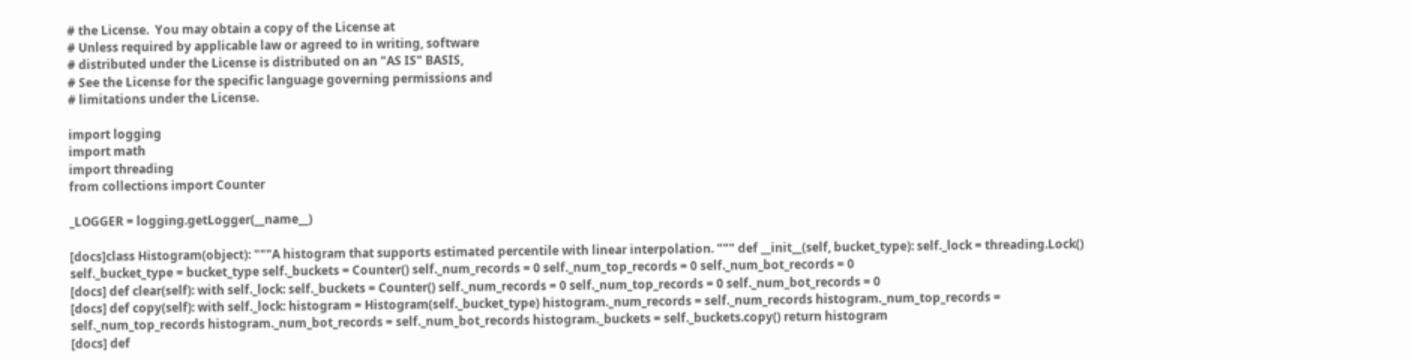# the License.  You may obtain a copy of the License at
# Unless required by applicable law or agreed to in writing, software
# distributed under the License is distributed on an "AS IS" BASIS,
# See the License for the specific language governing permissions and
# limitations under the License.

import logging
import math
import threading
from collections import Counter

_LOGGER = logging.getLogger(__name__)

[docs]class Histogram(object): """A histogram that supports estimated percentile with linear interpolation. """ def __init__(self, bucket_type): self._lock = threading.Lock() self._bucket_type = bucket_type self._buckets = Counter() self._num_records = 0 self._num_top_records = 0 self._num_bot_records = 0
[docs] def clear(self): with self._lock: self._buckets = Counter() self._num_records = 0 self._num_top_records = 0 self._num_bot_records = 0
[docs] def copy(self): with self._lock: histogram = Histogram(self._bucket_type) histogram._num_records = self._num_records histogram._num_top_records = self._num_top_records histogram._num_bot_records = self._num_bot_records histogram._buckets = self._buckets.copy() return histogram
[docs] def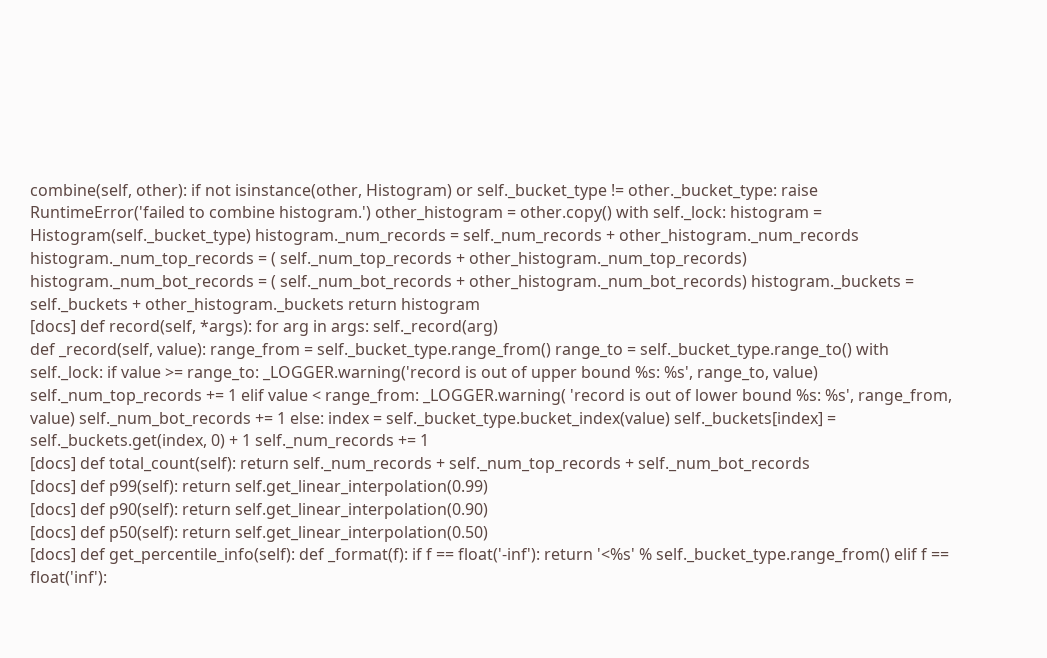combine(self, other): if not isinstance(other, Histogram) or self._bucket_type != other._bucket_type: raise RuntimeError('failed to combine histogram.') other_histogram = other.copy() with self._lock: histogram = Histogram(self._bucket_type) histogram._num_records = self._num_records + other_histogram._num_records histogram._num_top_records = ( self._num_top_records + other_histogram._num_top_records) histogram._num_bot_records = ( self._num_bot_records + other_histogram._num_bot_records) histogram._buckets = self._buckets + other_histogram._buckets return histogram
[docs] def record(self, *args): for arg in args: self._record(arg)
def _record(self, value): range_from = self._bucket_type.range_from() range_to = self._bucket_type.range_to() with self._lock: if value >= range_to: _LOGGER.warning('record is out of upper bound %s: %s', range_to, value) self._num_top_records += 1 elif value < range_from: _LOGGER.warning( 'record is out of lower bound %s: %s', range_from, value) self._num_bot_records += 1 else: index = self._bucket_type.bucket_index(value) self._buckets[index] = self._buckets.get(index, 0) + 1 self._num_records += 1
[docs] def total_count(self): return self._num_records + self._num_top_records + self._num_bot_records
[docs] def p99(self): return self.get_linear_interpolation(0.99)
[docs] def p90(self): return self.get_linear_interpolation(0.90)
[docs] def p50(self): return self.get_linear_interpolation(0.50)
[docs] def get_percentile_info(self): def _format(f): if f == float('-inf'): return '<%s' % self._bucket_type.range_from() elif f == float('inf'):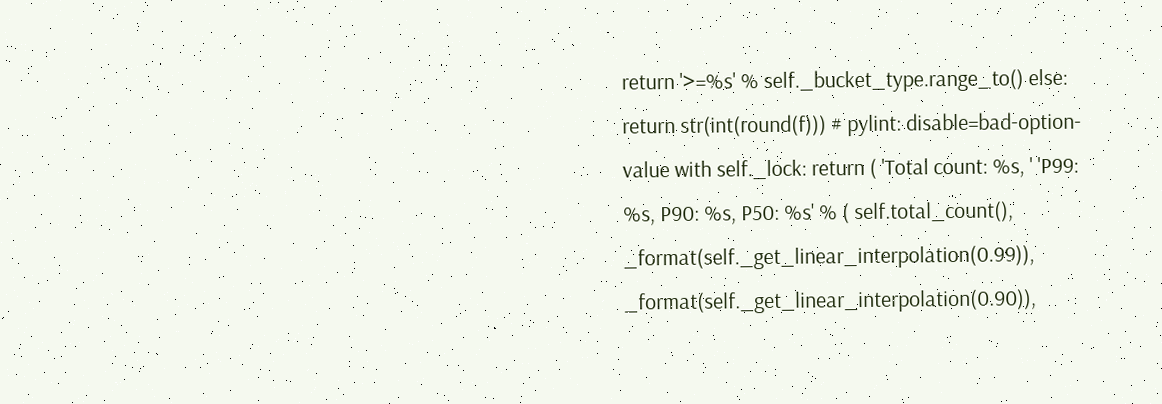return '>=%s' % self._bucket_type.range_to() else: return str(int(round(f))) # pylint: disable=bad-option-value with self._lock: return ( 'Total count: %s, ' 'P99: %s, P90: %s, P50: %s' % ( self.total_count(), _format(self._get_linear_interpolation(0.99)), _format(self._get_linear_interpolation(0.90)),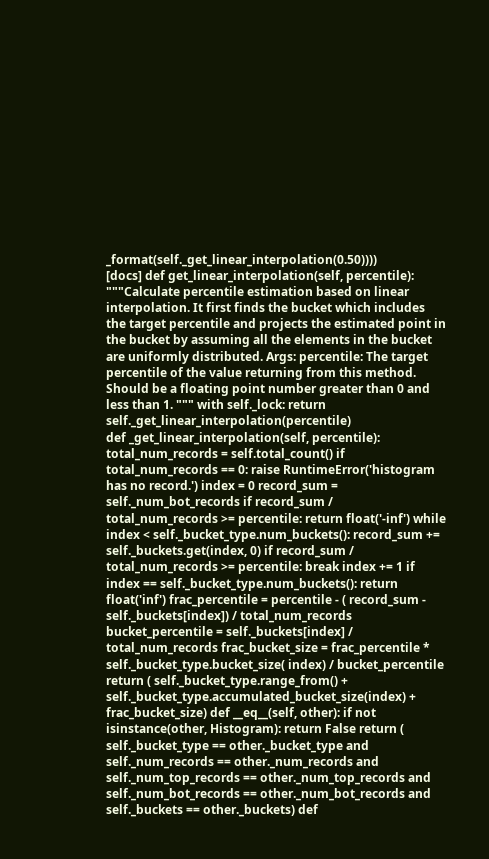_format(self._get_linear_interpolation(0.50))))
[docs] def get_linear_interpolation(self, percentile): """Calculate percentile estimation based on linear interpolation. It first finds the bucket which includes the target percentile and projects the estimated point in the bucket by assuming all the elements in the bucket are uniformly distributed. Args: percentile: The target percentile of the value returning from this method. Should be a floating point number greater than 0 and less than 1. """ with self._lock: return self._get_linear_interpolation(percentile)
def _get_linear_interpolation(self, percentile): total_num_records = self.total_count() if total_num_records == 0: raise RuntimeError('histogram has no record.') index = 0 record_sum = self._num_bot_records if record_sum / total_num_records >= percentile: return float('-inf') while index < self._bucket_type.num_buckets(): record_sum += self._buckets.get(index, 0) if record_sum / total_num_records >= percentile: break index += 1 if index == self._bucket_type.num_buckets(): return float('inf') frac_percentile = percentile - ( record_sum - self._buckets[index]) / total_num_records bucket_percentile = self._buckets[index] / total_num_records frac_bucket_size = frac_percentile * self._bucket_type.bucket_size( index) / bucket_percentile return ( self._bucket_type.range_from() + self._bucket_type.accumulated_bucket_size(index) + frac_bucket_size) def __eq__(self, other): if not isinstance(other, Histogram): return False return ( self._bucket_type == other._bucket_type and self._num_records == other._num_records and self._num_top_records == other._num_top_records and self._num_bot_records == other._num_bot_records and self._buckets == other._buckets) def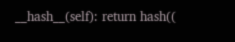__hash__(self): return hash((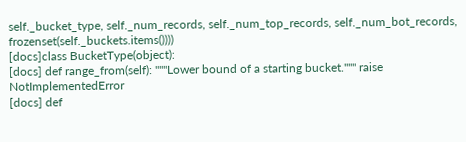self._bucket_type, self._num_records, self._num_top_records, self._num_bot_records, frozenset(self._buckets.items())))
[docs]class BucketType(object):
[docs] def range_from(self): """Lower bound of a starting bucket.""" raise NotImplementedError
[docs] def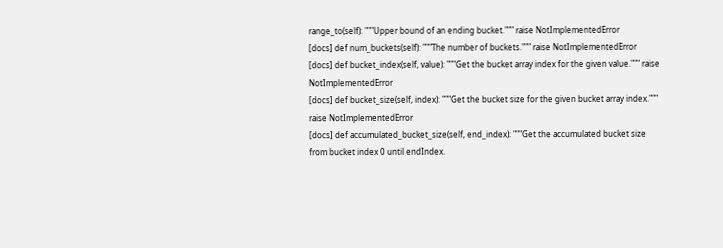range_to(self): """Upper bound of an ending bucket.""" raise NotImplementedError
[docs] def num_buckets(self): """The number of buckets.""" raise NotImplementedError
[docs] def bucket_index(self, value): """Get the bucket array index for the given value.""" raise NotImplementedError
[docs] def bucket_size(self, index): """Get the bucket size for the given bucket array index.""" raise NotImplementedError
[docs] def accumulated_bucket_size(self, end_index): """Get the accumulated bucket size from bucket index 0 until endIndex.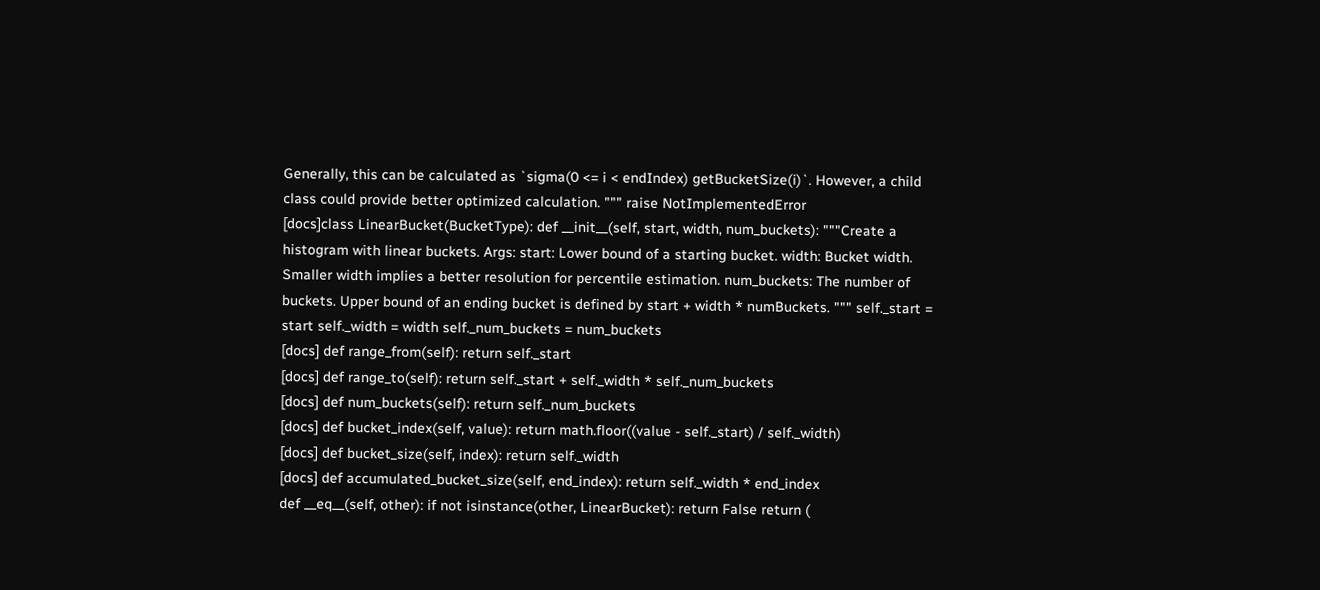Generally, this can be calculated as `sigma(0 <= i < endIndex) getBucketSize(i)`. However, a child class could provide better optimized calculation. """ raise NotImplementedError
[docs]class LinearBucket(BucketType): def __init__(self, start, width, num_buckets): """Create a histogram with linear buckets. Args: start: Lower bound of a starting bucket. width: Bucket width. Smaller width implies a better resolution for percentile estimation. num_buckets: The number of buckets. Upper bound of an ending bucket is defined by start + width * numBuckets. """ self._start = start self._width = width self._num_buckets = num_buckets
[docs] def range_from(self): return self._start
[docs] def range_to(self): return self._start + self._width * self._num_buckets
[docs] def num_buckets(self): return self._num_buckets
[docs] def bucket_index(self, value): return math.floor((value - self._start) / self._width)
[docs] def bucket_size(self, index): return self._width
[docs] def accumulated_bucket_size(self, end_index): return self._width * end_index
def __eq__(self, other): if not isinstance(other, LinearBucket): return False return (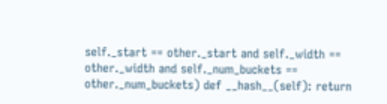self._start == other._start and self._width == other._width and self._num_buckets == other._num_buckets) def __hash__(self): return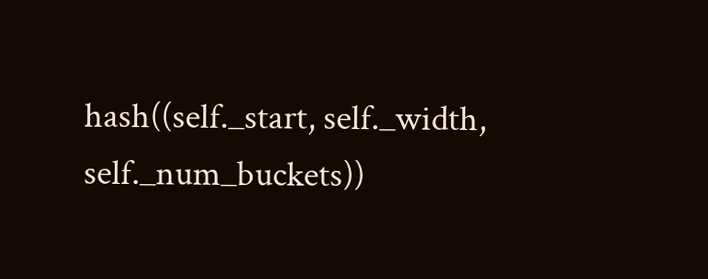hash((self._start, self._width, self._num_buckets))